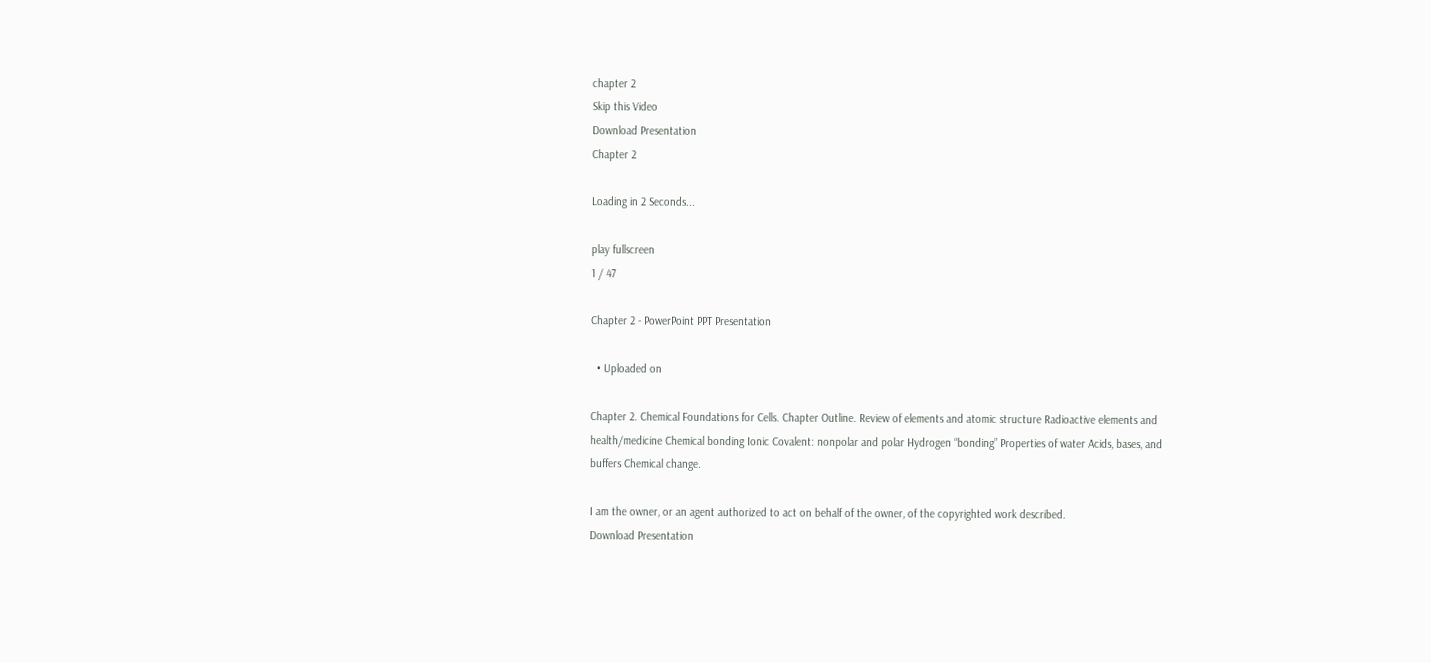chapter 2
Skip this Video
Download Presentation
Chapter 2

Loading in 2 Seconds...

play fullscreen
1 / 47

Chapter 2 - PowerPoint PPT Presentation

  • Uploaded on

Chapter 2. Chemical Foundations for Cells. Chapter Outline. Review of elements and atomic structure Radioactive elements and health/medicine Chemical bonding Ionic Covalent: nonpolar and polar Hydrogen “bonding” Properties of water Acids, bases, and buffers Chemical change.

I am the owner, or an agent authorized to act on behalf of the owner, of the copyrighted work described.
Download Presentation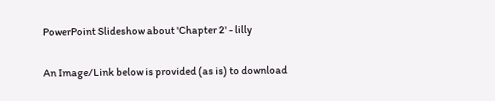PowerPoint Slideshow about 'Chapter 2' - lilly

An Image/Link below is provided (as is) to download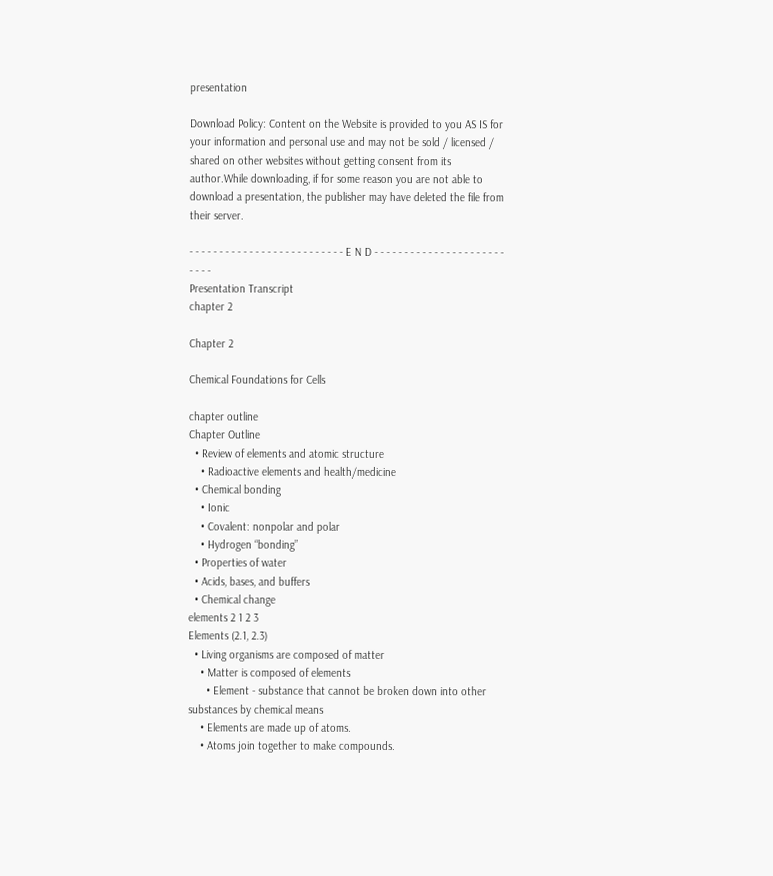presentation

Download Policy: Content on the Website is provided to you AS IS for your information and personal use and may not be sold / licensed / shared on other websites without getting consent from its author.While downloading, if for some reason you are not able to download a presentation, the publisher may have deleted the file from their server.

- - - - - - - - - - - - - - - - - - - - - - - - - - E N D - - - - - - - - - - - - - - - - - - - - - - - - - -
Presentation Transcript
chapter 2

Chapter 2

Chemical Foundations for Cells

chapter outline
Chapter Outline
  • Review of elements and atomic structure
    • Radioactive elements and health/medicine
  • Chemical bonding
    • Ionic
    • Covalent: nonpolar and polar
    • Hydrogen “bonding”
  • Properties of water
  • Acids, bases, and buffers
  • Chemical change
elements 2 1 2 3
Elements (2.1, 2.3)
  • Living organisms are composed of matter
    • Matter is composed of elements
      • Element - substance that cannot be broken down into other substances by chemical means
    • Elements are made up of atoms.
    • Atoms join together to make compounds.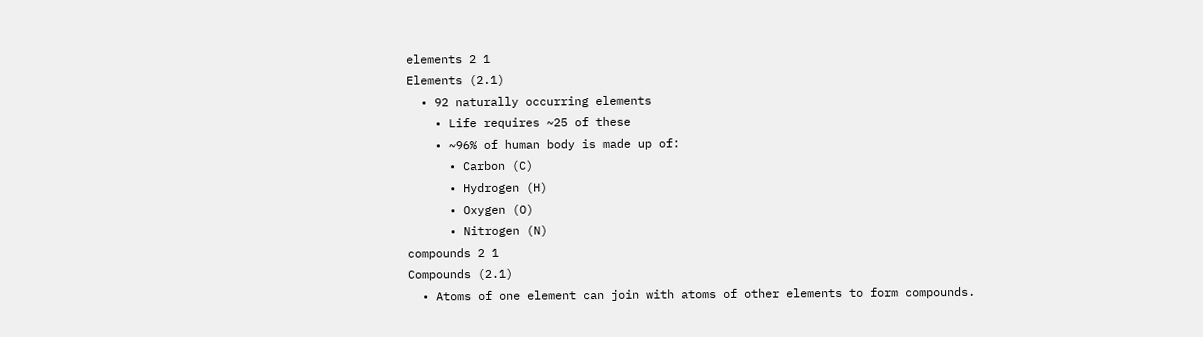elements 2 1
Elements (2.1)
  • 92 naturally occurring elements
    • Life requires ~25 of these
    • ~96% of human body is made up of:
      • Carbon (C)
      • Hydrogen (H)
      • Oxygen (O)
      • Nitrogen (N)
compounds 2 1
Compounds (2.1)
  • Atoms of one element can join with atoms of other elements to form compounds.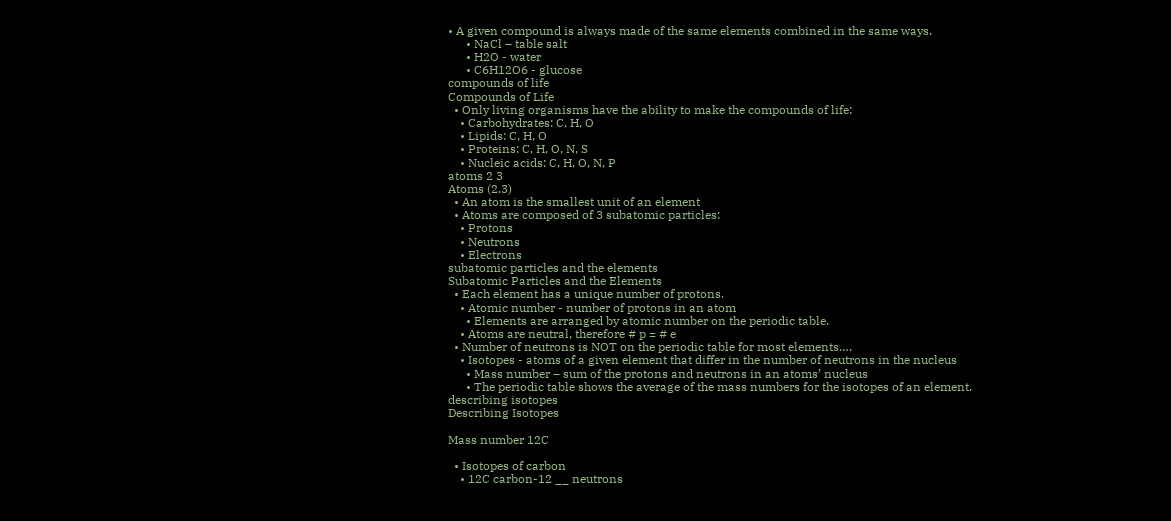• A given compound is always made of the same elements combined in the same ways.
      • NaCl – table salt
      • H2O - water
      • C6H12O6 - glucose
compounds of life
Compounds of Life
  • Only living organisms have the ability to make the compounds of life:
    • Carbohydrates: C, H, O
    • Lipids: C, H, O
    • Proteins: C, H, O, N, S
    • Nucleic acids: C, H, O, N, P
atoms 2 3
Atoms (2.3)
  • An atom is the smallest unit of an element
  • Atoms are composed of 3 subatomic particles:
    • Protons
    • Neutrons
    • Electrons
subatomic particles and the elements
Subatomic Particles and the Elements
  • Each element has a unique number of protons.
    • Atomic number - number of protons in an atom
      • Elements are arranged by atomic number on the periodic table.
    • Atoms are neutral, therefore # p = # e
  • Number of neutrons is NOT on the periodic table for most elements….
    • Isotopes - atoms of a given element that differ in the number of neutrons in the nucleus
      • Mass number – sum of the protons and neutrons in an atoms’ nucleus
      • The periodic table shows the average of the mass numbers for the isotopes of an element.
describing isotopes
Describing Isotopes

Mass number 12C

  • Isotopes of carbon
    • 12C carbon-12 __ neutrons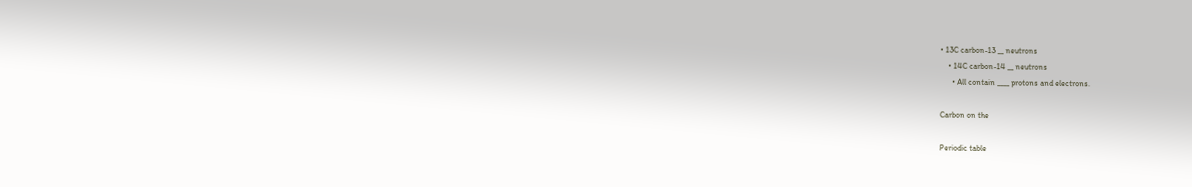• 13C carbon-13 __ neutrons
    • 14C carbon-14 __ neutrons
      • All contain ____ protons and electrons.

Carbon on the

Periodic table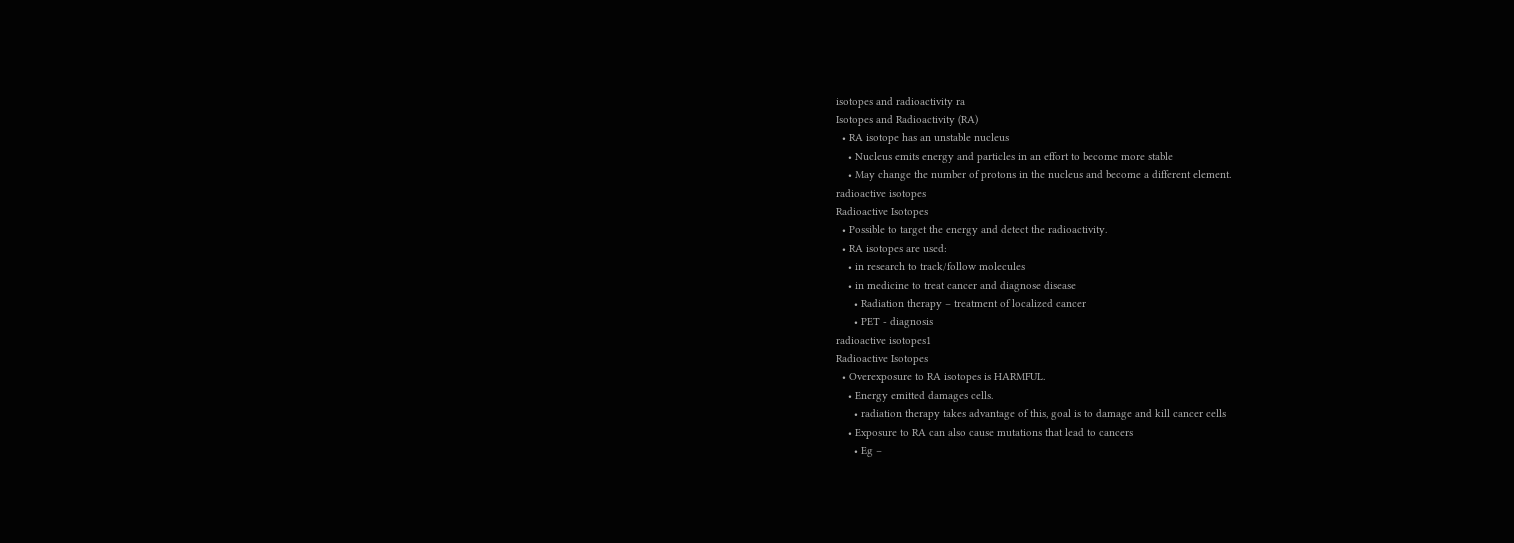isotopes and radioactivity ra
Isotopes and Radioactivity (RA)
  • RA isotope has an unstable nucleus
    • Nucleus emits energy and particles in an effort to become more stable
    • May change the number of protons in the nucleus and become a different element.
radioactive isotopes
Radioactive Isotopes
  • Possible to target the energy and detect the radioactivity.
  • RA isotopes are used:
    • in research to track/follow molecules
    • in medicine to treat cancer and diagnose disease
      • Radiation therapy – treatment of localized cancer
      • PET - diagnosis
radioactive isotopes1
Radioactive Isotopes
  • Overexposure to RA isotopes is HARMFUL.
    • Energy emitted damages cells.
      • radiation therapy takes advantage of this, goal is to damage and kill cancer cells
    • Exposure to RA can also cause mutations that lead to cancers
      • Eg –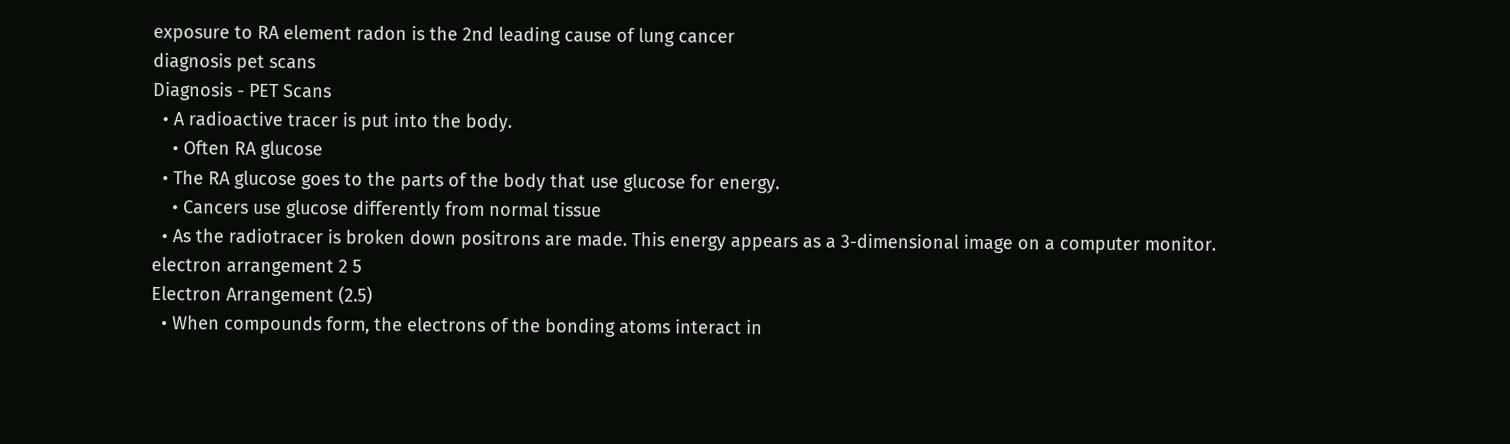exposure to RA element radon is the 2nd leading cause of lung cancer
diagnosis pet scans
Diagnosis - PET Scans
  • A radioactive tracer is put into the body.
    • Often RA glucose
  • The RA glucose goes to the parts of the body that use glucose for energy.
    • Cancers use glucose differently from normal tissue
  • As the radiotracer is broken down positrons are made. This energy appears as a 3-dimensional image on a computer monitor.
electron arrangement 2 5
Electron Arrangement (2.5)
  • When compounds form, the electrons of the bonding atoms interact in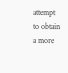attempt to obtain a more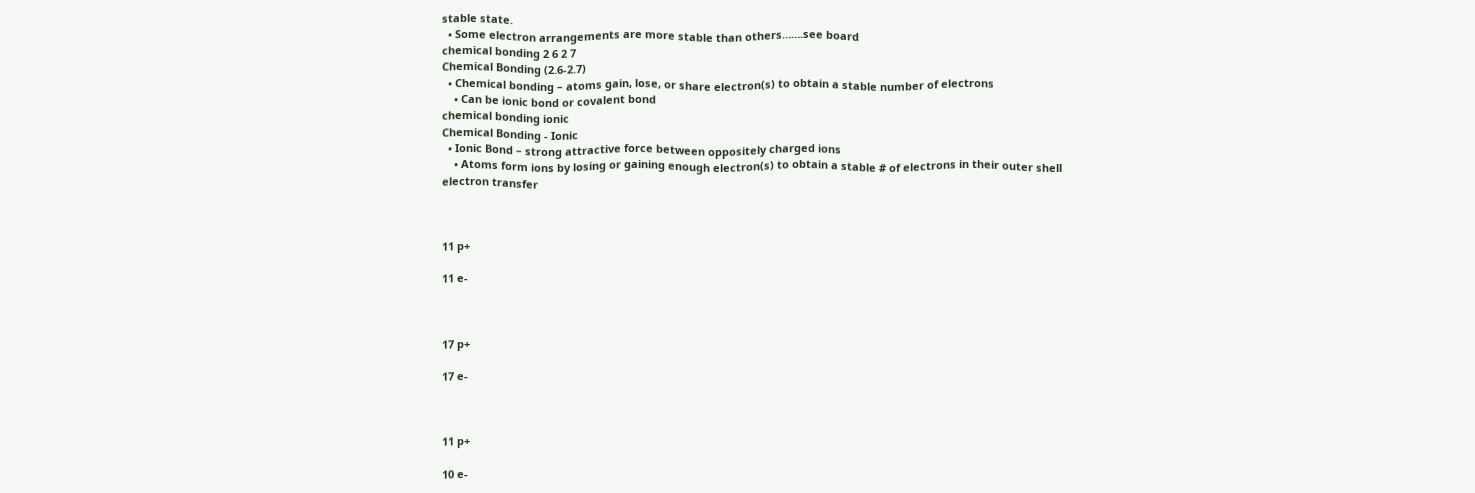stable state.
  • Some electron arrangements are more stable than others…….see board
chemical bonding 2 6 2 7
Chemical Bonding (2.6-2.7)
  • Chemical bonding – atoms gain, lose, or share electron(s) to obtain a stable number of electrons
    • Can be ionic bond or covalent bond
chemical bonding ionic
Chemical Bonding - Ionic
  • Ionic Bond – strong attractive force between oppositely charged ions
    • Atoms form ions by losing or gaining enough electron(s) to obtain a stable # of electrons in their outer shell
electron transfer



11 p+

11 e-



17 p+

17 e-



11 p+

10 e-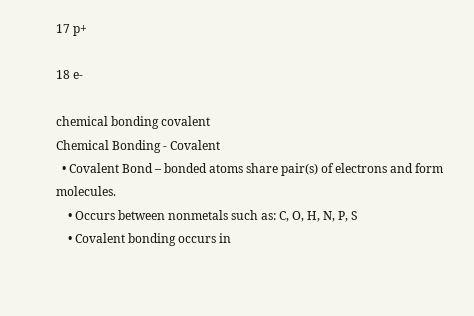17 p+

18 e-

chemical bonding covalent
Chemical Bonding - Covalent
  • Covalent Bond – bonded atoms share pair(s) of electrons and form molecules.
    • Occurs between nonmetals such as: C, O, H, N, P, S
    • Covalent bonding occurs in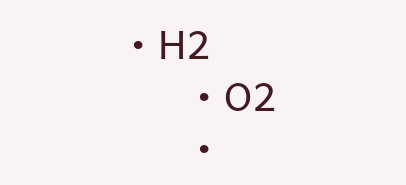• H2
      • O2
      •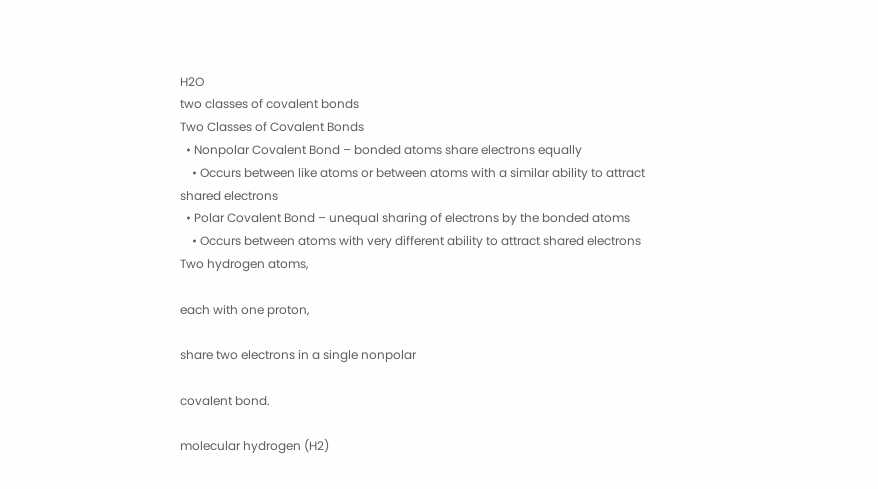H2O
two classes of covalent bonds
Two Classes of Covalent Bonds
  • Nonpolar Covalent Bond – bonded atoms share electrons equally
    • Occurs between like atoms or between atoms with a similar ability to attract shared electrons
  • Polar Covalent Bond – unequal sharing of electrons by the bonded atoms
    • Occurs between atoms with very different ability to attract shared electrons
Two hydrogen atoms,

each with one proton,

share two electrons in a single nonpolar

covalent bond.

molecular hydrogen (H2)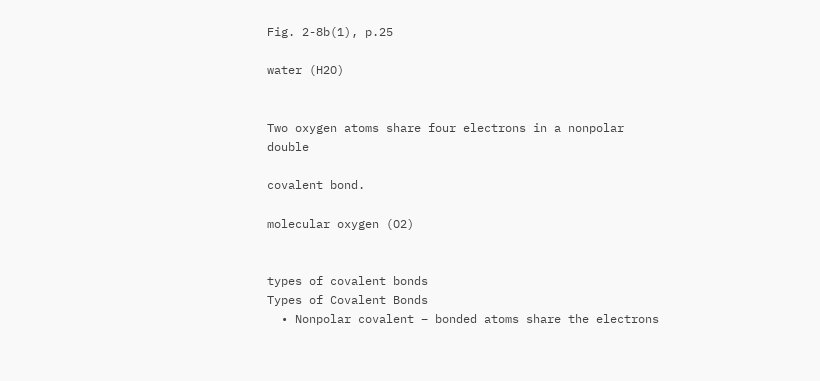Fig. 2-8b(1), p.25

water (H2O)


Two oxygen atoms share four electrons in a nonpolar double

covalent bond.

molecular oxygen (O2)


types of covalent bonds
Types of Covalent Bonds
  • Nonpolar covalent – bonded atoms share the electrons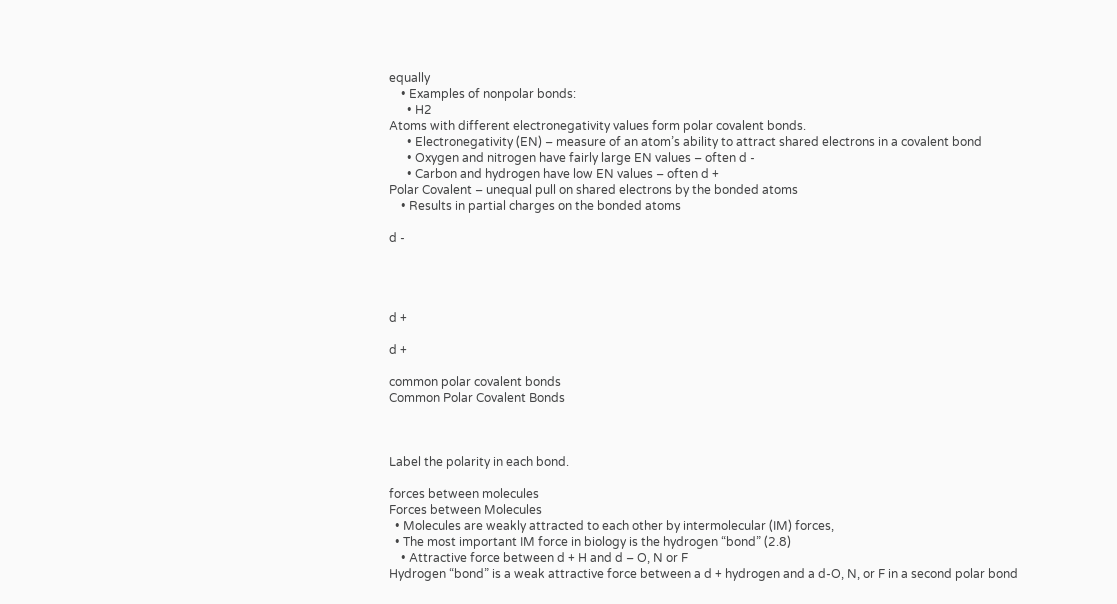equally
    • Examples of nonpolar bonds:
      • H2
Atoms with different electronegativity values form polar covalent bonds.
      • Electronegativity (EN) – measure of an atom’s ability to attract shared electrons in a covalent bond
      • Oxygen and nitrogen have fairly large EN values – often d -
      • Carbon and hydrogen have low EN values – often d +
Polar Covalent – unequal pull on shared electrons by the bonded atoms
    • Results in partial charges on the bonded atoms

d -




d +

d +

common polar covalent bonds
Common Polar Covalent Bonds



Label the polarity in each bond.

forces between molecules
Forces between Molecules
  • Molecules are weakly attracted to each other by intermolecular (IM) forces,
  • The most important IM force in biology is the hydrogen “bond” (2.8)
    • Attractive force between d + H and d – O, N or F
Hydrogen “bond” is a weak attractive force between a d + hydrogen and a d-O, N, or F in a second polar bond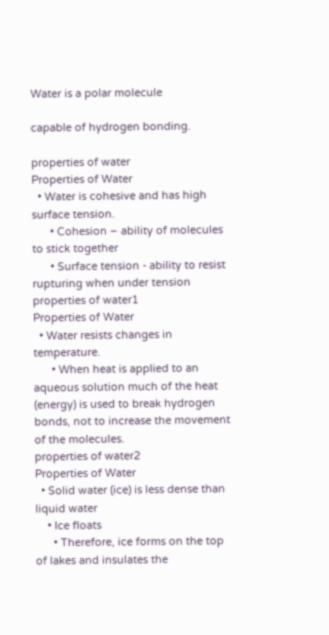Water is a polar molecule

capable of hydrogen bonding.

properties of water
Properties of Water
  • Water is cohesive and has high surface tension.
      • Cohesion – ability of molecules to stick together
      • Surface tension - ability to resist rupturing when under tension
properties of water1
Properties of Water
  • Water resists changes in temperature.
      • When heat is applied to an aqueous solution much of the heat (energy) is used to break hydrogen bonds, not to increase the movement of the molecules.
properties of water2
Properties of Water
  • Solid water (ice) is less dense than liquid water
    • Ice floats
      • Therefore, ice forms on the top of lakes and insulates the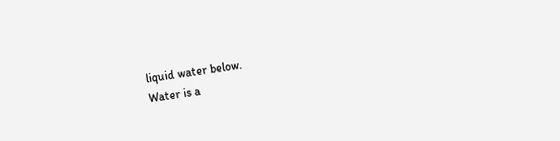liquid water below.
Water is a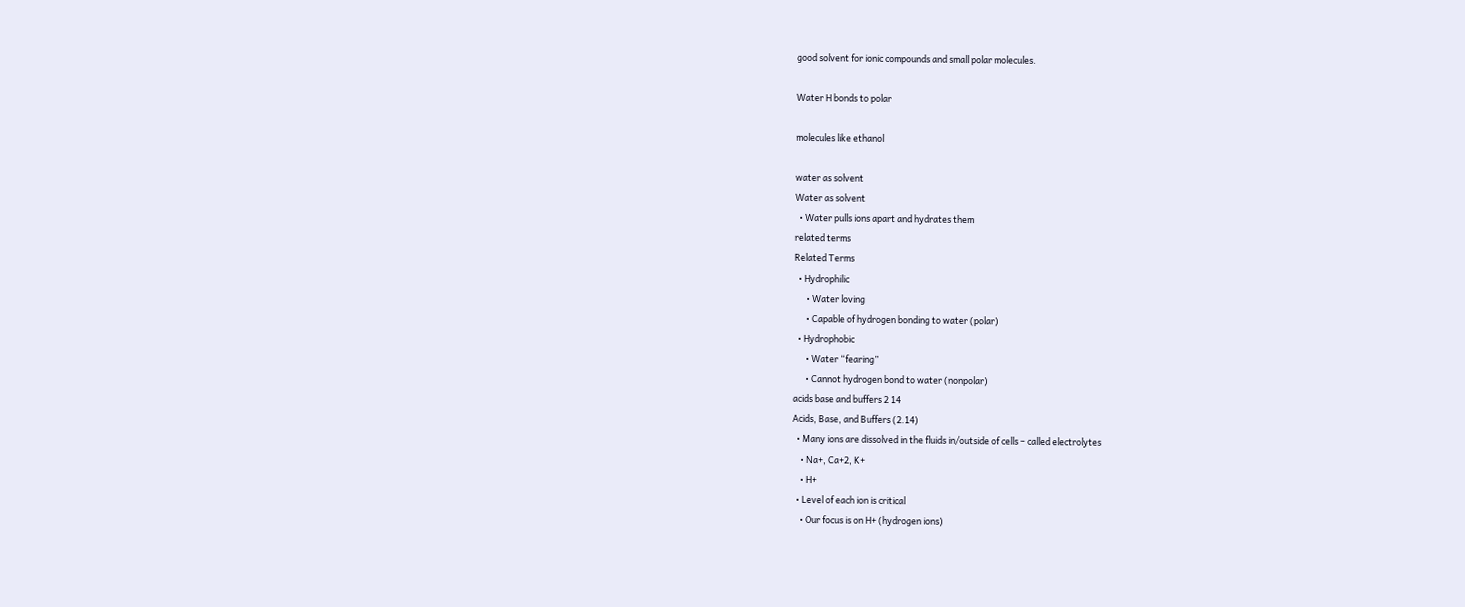good solvent for ionic compounds and small polar molecules.

Water H bonds to polar

molecules like ethanol

water as solvent
Water as solvent
  • Water pulls ions apart and hydrates them
related terms
Related Terms
  • Hydrophilic
      • Water loving
      • Capable of hydrogen bonding to water (polar)
  • Hydrophobic
      • Water “fearing”
      • Cannot hydrogen bond to water (nonpolar)
acids base and buffers 2 14
Acids, Base, and Buffers (2.14)
  • Many ions are dissolved in the fluids in/outside of cells – called electrolytes
    • Na+, Ca+2, K+
    • H+
  • Level of each ion is critical
    • Our focus is on H+ (hydrogen ions)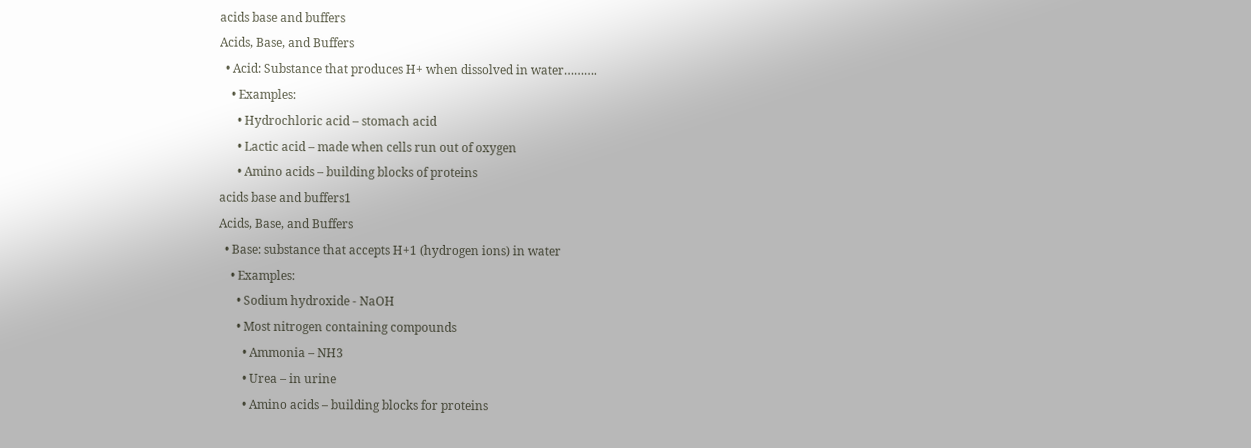acids base and buffers
Acids, Base, and Buffers
  • Acid: Substance that produces H+ when dissolved in water……….
    • Examples:
      • Hydrochloric acid – stomach acid
      • Lactic acid – made when cells run out of oxygen
      • Amino acids – building blocks of proteins
acids base and buffers1
Acids, Base, and Buffers
  • Base: substance that accepts H+1 (hydrogen ions) in water
    • Examples:
      • Sodium hydroxide - NaOH
      • Most nitrogen containing compounds
        • Ammonia – NH3
        • Urea – in urine
        • Amino acids – building blocks for proteins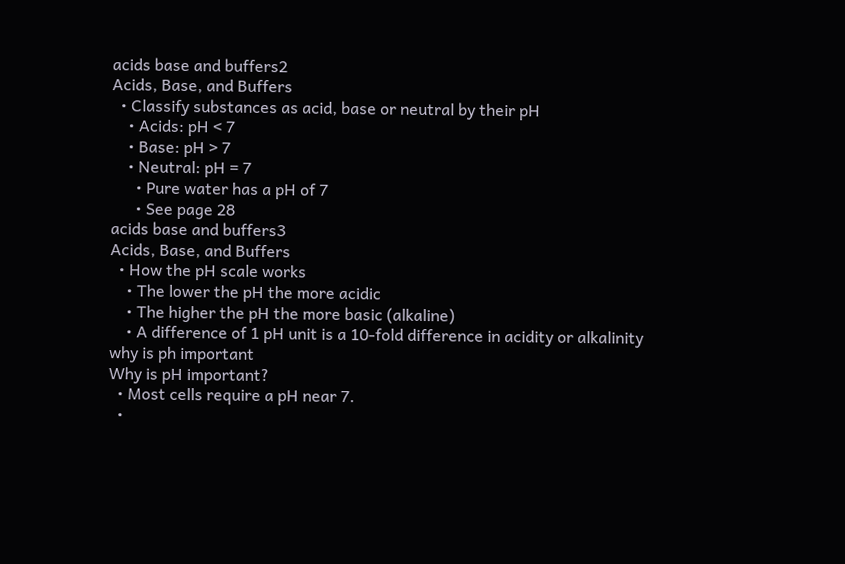acids base and buffers2
Acids, Base, and Buffers
  • Classify substances as acid, base or neutral by their pH
    • Acids: pH < 7
    • Base: pH > 7
    • Neutral: pH = 7
      • Pure water has a pH of 7
      • See page 28
acids base and buffers3
Acids, Base, and Buffers
  • How the pH scale works
    • The lower the pH the more acidic
    • The higher the pH the more basic (alkaline)
    • A difference of 1 pH unit is a 10-fold difference in acidity or alkalinity
why is ph important
Why is pH important?
  • Most cells require a pH near 7.
  •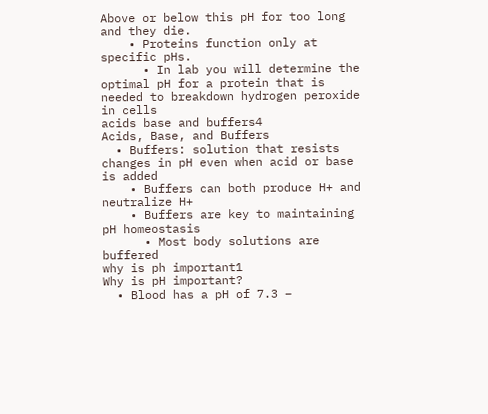Above or below this pH for too long and they die.
    • Proteins function only at specific pHs.
      • In lab you will determine the optimal pH for a protein that is needed to breakdown hydrogen peroxide in cells
acids base and buffers4
Acids, Base, and Buffers
  • Buffers: solution that resists changes in pH even when acid or base is added
    • Buffers can both produce H+ and neutralize H+
    • Buffers are key to maintaining pH homeostasis
      • Most body solutions are buffered
why is ph important1
Why is pH important?
  • Blood has a pH of 7.3 –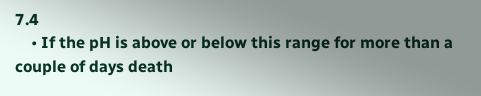7.4
    • If the pH is above or below this range for more than a couple of days death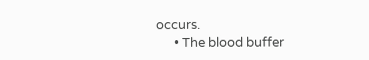occurs.
      • The blood buffer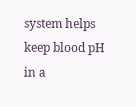system helps keep blood pH in a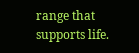range that supports life.